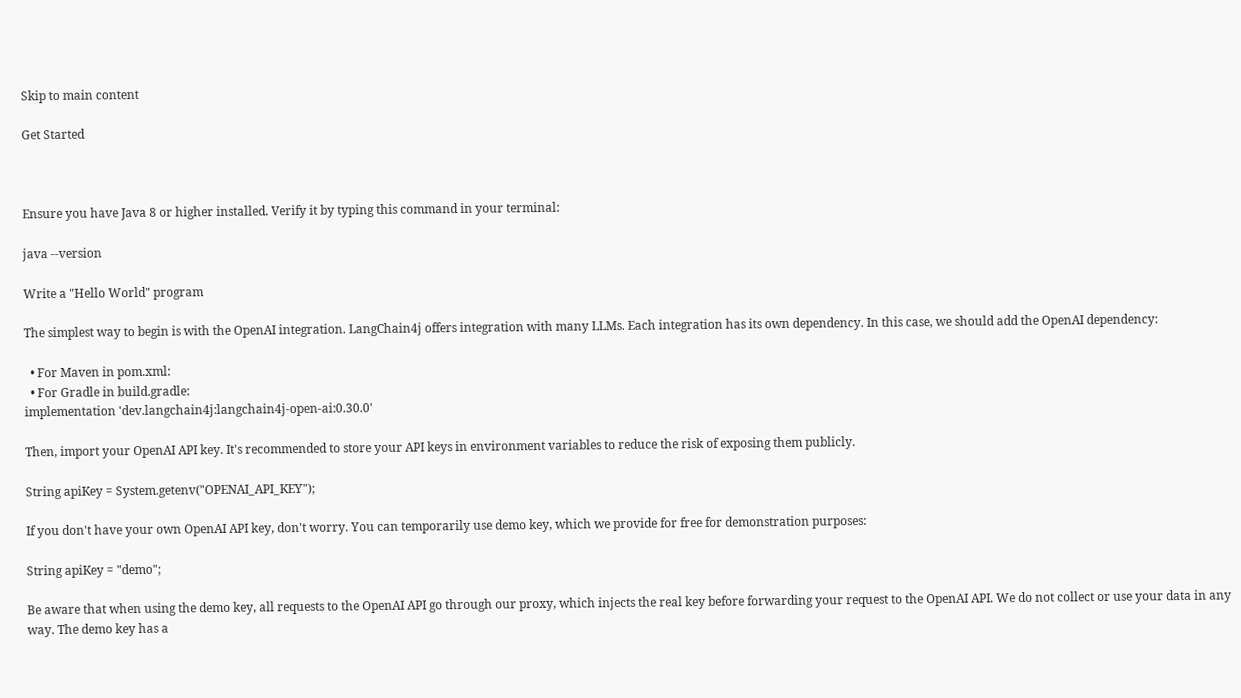Skip to main content

Get Started



Ensure you have Java 8 or higher installed. Verify it by typing this command in your terminal:

java --version

Write a "Hello World" program

The simplest way to begin is with the OpenAI integration. LangChain4j offers integration with many LLMs. Each integration has its own dependency. In this case, we should add the OpenAI dependency:

  • For Maven in pom.xml:
  • For Gradle in build.gradle:
implementation 'dev.langchain4j:langchain4j-open-ai:0.30.0'

Then, import your OpenAI API key. It's recommended to store your API keys in environment variables to reduce the risk of exposing them publicly.

String apiKey = System.getenv("OPENAI_API_KEY");

If you don't have your own OpenAI API key, don't worry. You can temporarily use demo key, which we provide for free for demonstration purposes:

String apiKey = "demo";

Be aware that when using the demo key, all requests to the OpenAI API go through our proxy, which injects the real key before forwarding your request to the OpenAI API. We do not collect or use your data in any way. The demo key has a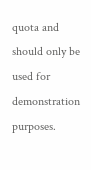quota and should only be used for demonstration purposes.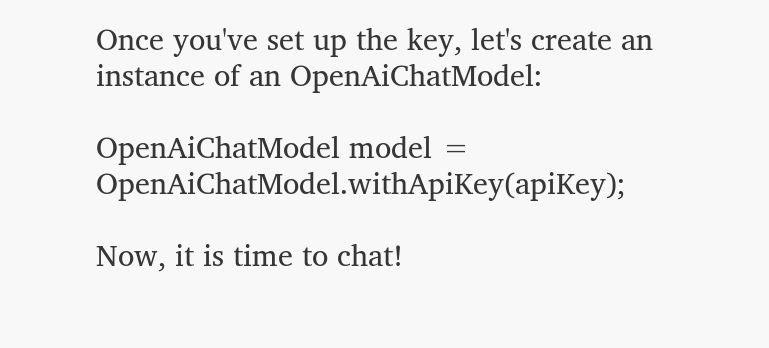Once you've set up the key, let's create an instance of an OpenAiChatModel:

OpenAiChatModel model = OpenAiChatModel.withApiKey(apiKey);

Now, it is time to chat!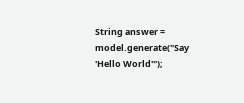String answer = model.generate("Say 'Hello World'");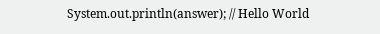System.out.println(answer); // Hello World